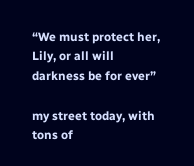“We must protect her, Lily, or all will darkness be for ever”

my street today, with tons of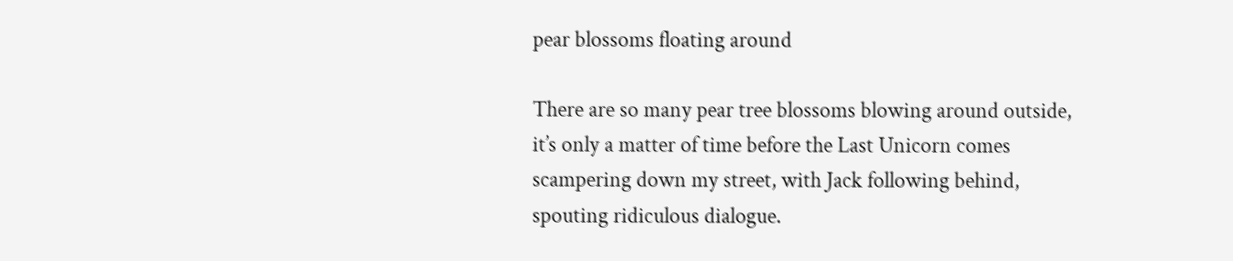pear blossoms floating around

There are so many pear tree blossoms blowing around outside, it’s only a matter of time before the Last Unicorn comes scampering down my street, with Jack following behind, spouting ridiculous dialogue.